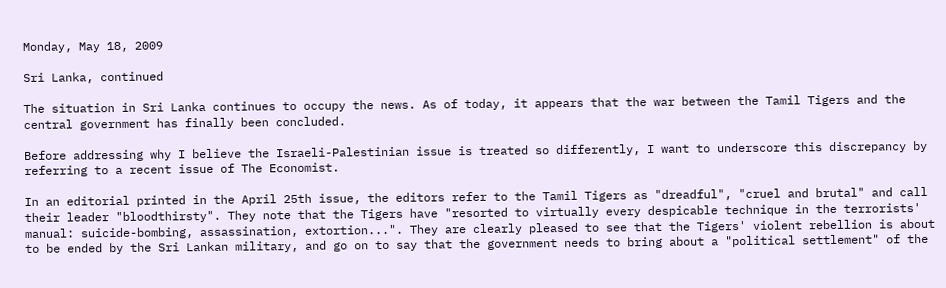Monday, May 18, 2009

Sri Lanka, continued

The situation in Sri Lanka continues to occupy the news. As of today, it appears that the war between the Tamil Tigers and the central government has finally been concluded.

Before addressing why I believe the Israeli-Palestinian issue is treated so differently, I want to underscore this discrepancy by referring to a recent issue of The Economist.

In an editorial printed in the April 25th issue, the editors refer to the Tamil Tigers as "dreadful", "cruel and brutal" and call their leader "bloodthirsty". They note that the Tigers have "resorted to virtually every despicable technique in the terrorists' manual: suicide-bombing, assassination, extortion...". They are clearly pleased to see that the Tigers' violent rebellion is about to be ended by the Sri Lankan military, and go on to say that the government needs to bring about a "political settlement" of the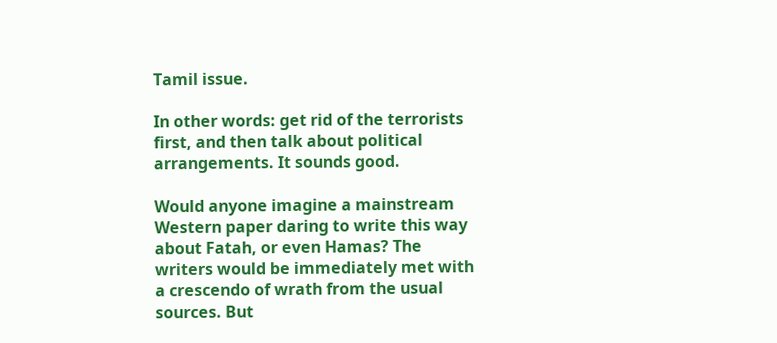Tamil issue.

In other words: get rid of the terrorists first, and then talk about political arrangements. It sounds good.

Would anyone imagine a mainstream Western paper daring to write this way about Fatah, or even Hamas? The writers would be immediately met with a crescendo of wrath from the usual sources. But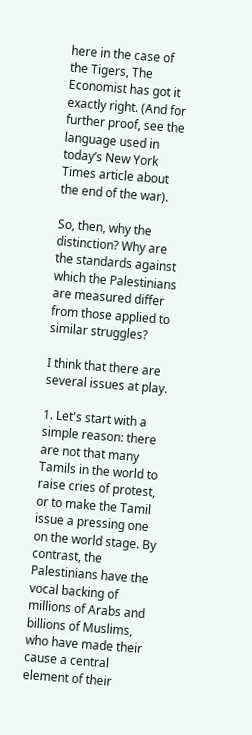here in the case of the Tigers, The Economist has got it exactly right. (And for further proof, see the language used in today’s New York Times article about the end of the war).

So, then, why the distinction? Why are the standards against which the Palestinians are measured differ from those applied to similar struggles?

I think that there are several issues at play.

1. Let's start with a simple reason: there are not that many Tamils in the world to raise cries of protest, or to make the Tamil issue a pressing one on the world stage. By contrast, the Palestinians have the vocal backing of millions of Arabs and billions of Muslims, who have made their cause a central element of their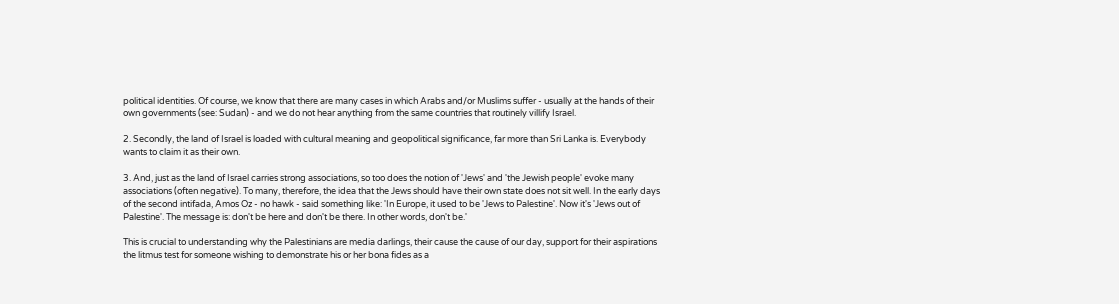political identities. Of course, we know that there are many cases in which Arabs and/or Muslims suffer - usually at the hands of their own governments (see: Sudan) - and we do not hear anything from the same countries that routinely villify Israel.

2. Secondly, the land of Israel is loaded with cultural meaning and geopolitical significance, far more than Sri Lanka is. Everybody wants to claim it as their own.

3. And, just as the land of Israel carries strong associations, so too does the notion of 'Jews' and 'the Jewish people' evoke many associations (often negative). To many, therefore, the idea that the Jews should have their own state does not sit well. In the early days of the second intifada, Amos Oz - no hawk - said something like: 'In Europe, it used to be 'Jews to Palestine'. Now it's 'Jews out of Palestine'. The message is: don't be here and don't be there. In other words, don't be.'

This is crucial to understanding why the Palestinians are media darlings, their cause the cause of our day, support for their aspirations the litmus test for someone wishing to demonstrate his or her bona fides as a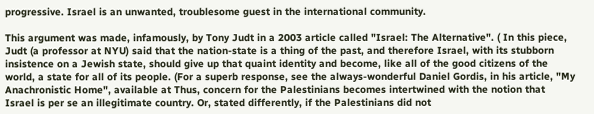progressive. Israel is an unwanted, troublesome guest in the international community.

This argument was made, infamously, by Tony Judt in a 2003 article called "Israel: The Alternative". ( In this piece, Judt (a professor at NYU) said that the nation-state is a thing of the past, and therefore Israel, with its stubborn insistence on a Jewish state, should give up that quaint identity and become, like all of the good citizens of the world, a state for all of its people. (For a superb response, see the always-wonderful Daniel Gordis, in his article, "My Anachronistic Home", available at Thus, concern for the Palestinians becomes intertwined with the notion that Israel is per se an illegitimate country. Or, stated differently, if the Palestinians did not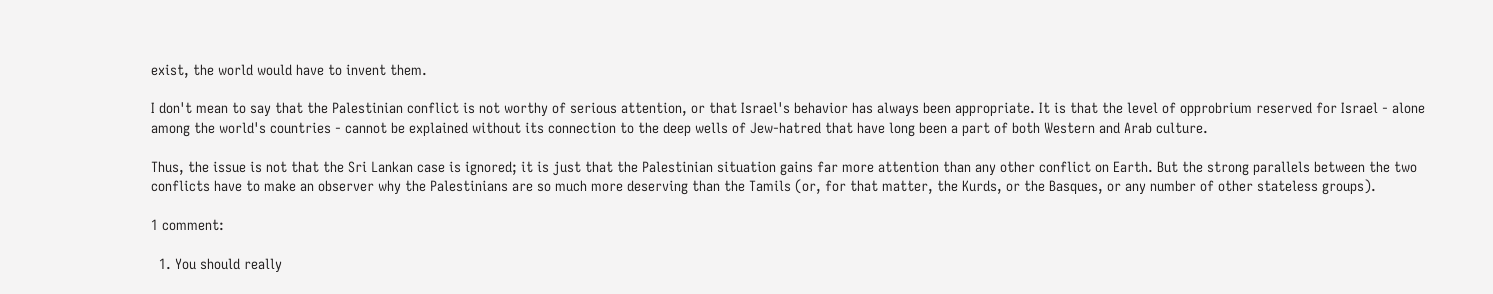exist, the world would have to invent them.

I don't mean to say that the Palestinian conflict is not worthy of serious attention, or that Israel's behavior has always been appropriate. It is that the level of opprobrium reserved for Israel - alone among the world's countries - cannot be explained without its connection to the deep wells of Jew-hatred that have long been a part of both Western and Arab culture.

Thus, the issue is not that the Sri Lankan case is ignored; it is just that the Palestinian situation gains far more attention than any other conflict on Earth. But the strong parallels between the two conflicts have to make an observer why the Palestinians are so much more deserving than the Tamils (or, for that matter, the Kurds, or the Basques, or any number of other stateless groups).

1 comment:

  1. You should really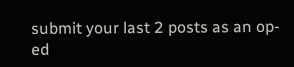submit your last 2 posts as an op-ed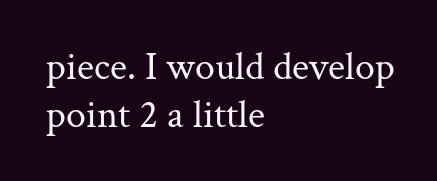piece. I would develop point 2 a little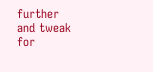further and tweak for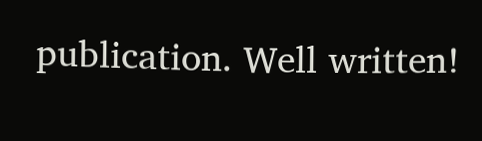publication. Well written!